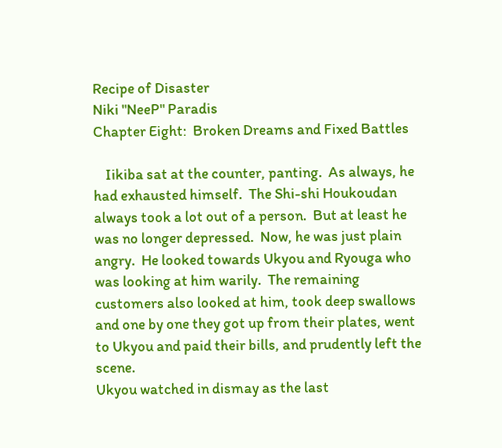Recipe of Disaster
Niki "NeeP" Paradis
Chapter Eight:  Broken Dreams and Fixed Battles

    Iikiba sat at the counter, panting.  As always, he had exhausted himself.  The Shi-shi Houkoudan always took a lot out of a person.  But at least he was no longer depressed.  Now, he was just plain angry.  He looked towards Ukyou and Ryouga who was looking at him warily.  The remaining customers also looked at him, took deep swallows and one by one they got up from their plates, went to Ukyou and paid their bills, and prudently left the scene.
Ukyou watched in dismay as the last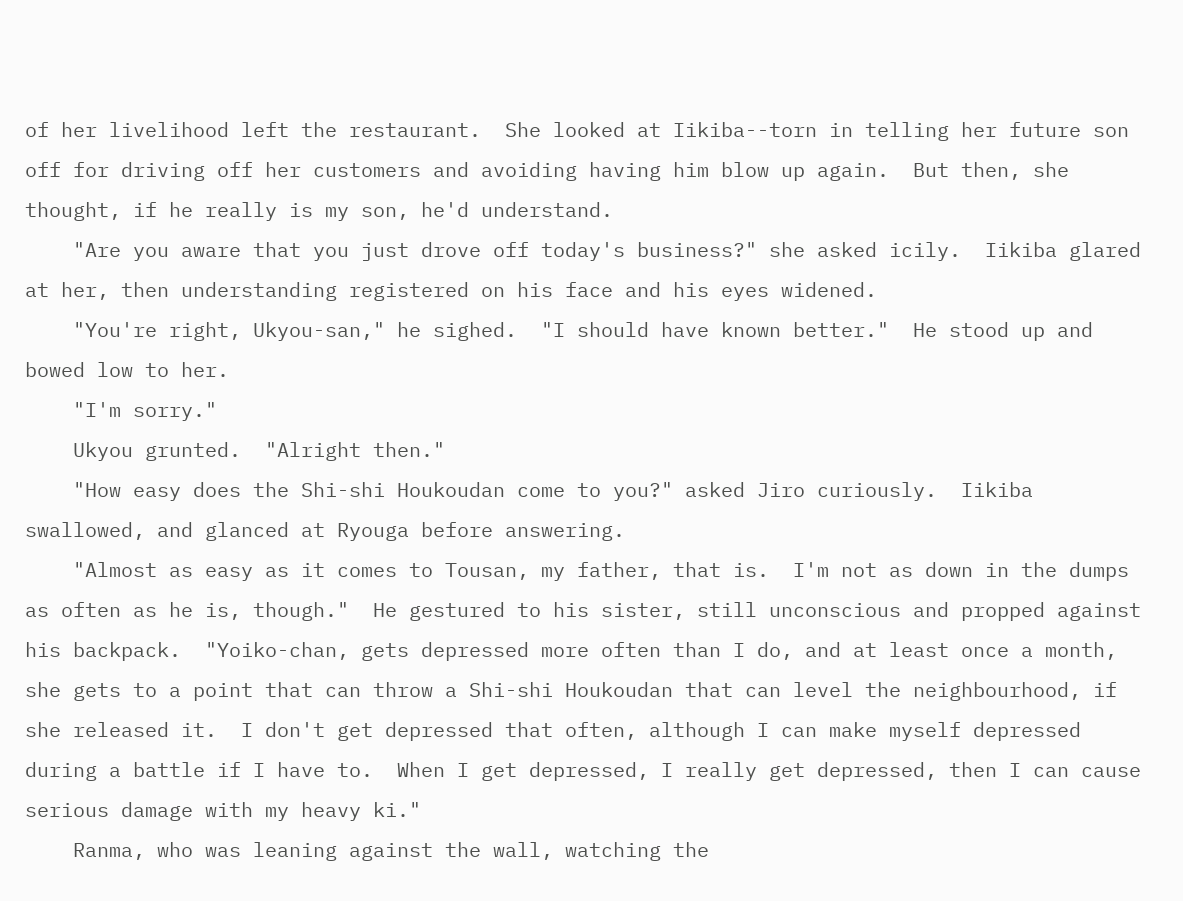of her livelihood left the restaurant.  She looked at Iikiba--torn in telling her future son off for driving off her customers and avoiding having him blow up again.  But then, she thought, if he really is my son, he'd understand.
    "Are you aware that you just drove off today's business?" she asked icily.  Iikiba glared at her, then understanding registered on his face and his eyes widened.
    "You're right, Ukyou-san," he sighed.  "I should have known better."  He stood up and bowed low to her.
    "I'm sorry."
    Ukyou grunted.  "Alright then."
    "How easy does the Shi-shi Houkoudan come to you?" asked Jiro curiously.  Iikiba swallowed, and glanced at Ryouga before answering.
    "Almost as easy as it comes to Tousan, my father, that is.  I'm not as down in the dumps as often as he is, though."  He gestured to his sister, still unconscious and propped against his backpack.  "Yoiko-chan, gets depressed more often than I do, and at least once a month, she gets to a point that can throw a Shi-shi Houkoudan that can level the neighbourhood, if she released it.  I don't get depressed that often, although I can make myself depressed during a battle if I have to.  When I get depressed, I really get depressed, then I can cause serious damage with my heavy ki."
    Ranma, who was leaning against the wall, watching the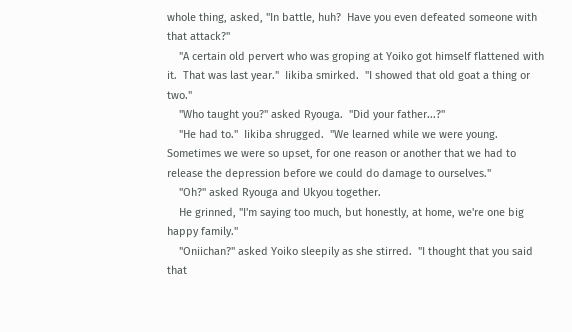whole thing, asked, "In battle, huh?  Have you even defeated someone with that attack?"
    "A certain old pervert who was groping at Yoiko got himself flattened with it.  That was last year."  Iikiba smirked.  "I showed that old goat a thing or two."
    "Who taught you?" asked Ryouga.  "Did your father...?"
    "He had to."  Iikiba shrugged.  "We learned while we were young.  Sometimes we were so upset, for one reason or another that we had to release the depression before we could do damage to ourselves."
    "Oh?" asked Ryouga and Ukyou together.
    He grinned, "I'm saying too much, but honestly, at home, we're one big happy family."
    "Oniichan?" asked Yoiko sleepily as she stirred.  "I thought that you said that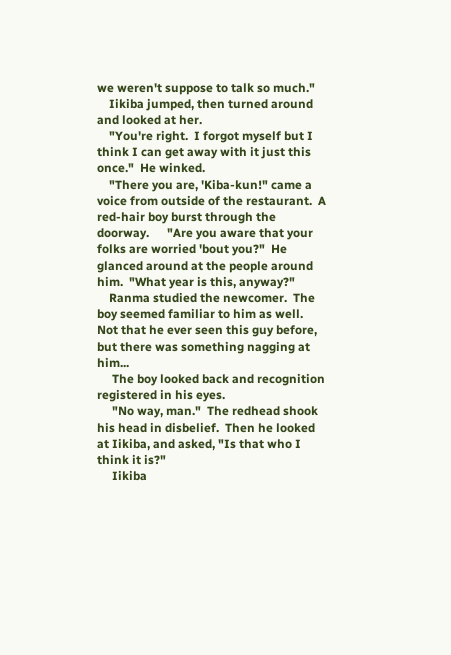we weren't suppose to talk so much."
    Iikiba jumped, then turned around and looked at her.
    "You're right.  I forgot myself but I think I can get away with it just this once."  He winked.
    "There you are, 'Kiba-kun!" came a voice from outside of the restaurant.  A red-hair boy burst through the doorway.      "Are you aware that your folks are worried 'bout you?"  He glanced around at the people around him.  "What year is this, anyway?"
    Ranma studied the newcomer.  The boy seemed familiar to him as well.  Not that he ever seen this guy before, but there was something nagging at him...
     The boy looked back and recognition registered in his eyes.
     "No way, man."  The redhead shook his head in disbelief.  Then he looked at Iikiba, and asked, "Is that who I think it is?"
     Iikiba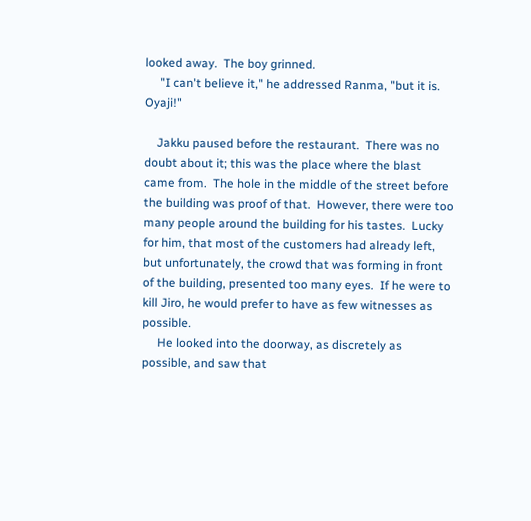looked away.  The boy grinned.
     "I can't believe it," he addressed Ranma, "but it is.  Oyaji!"

    Jakku paused before the restaurant.  There was no doubt about it; this was the place where the blast came from.  The hole in the middle of the street before the building was proof of that.  However, there were too many people around the building for his tastes.  Lucky for him, that most of the customers had already left, but unfortunately, the crowd that was forming in front of the building, presented too many eyes.  If he were to kill Jiro, he would prefer to have as few witnesses as possible.
     He looked into the doorway, as discretely as possible, and saw that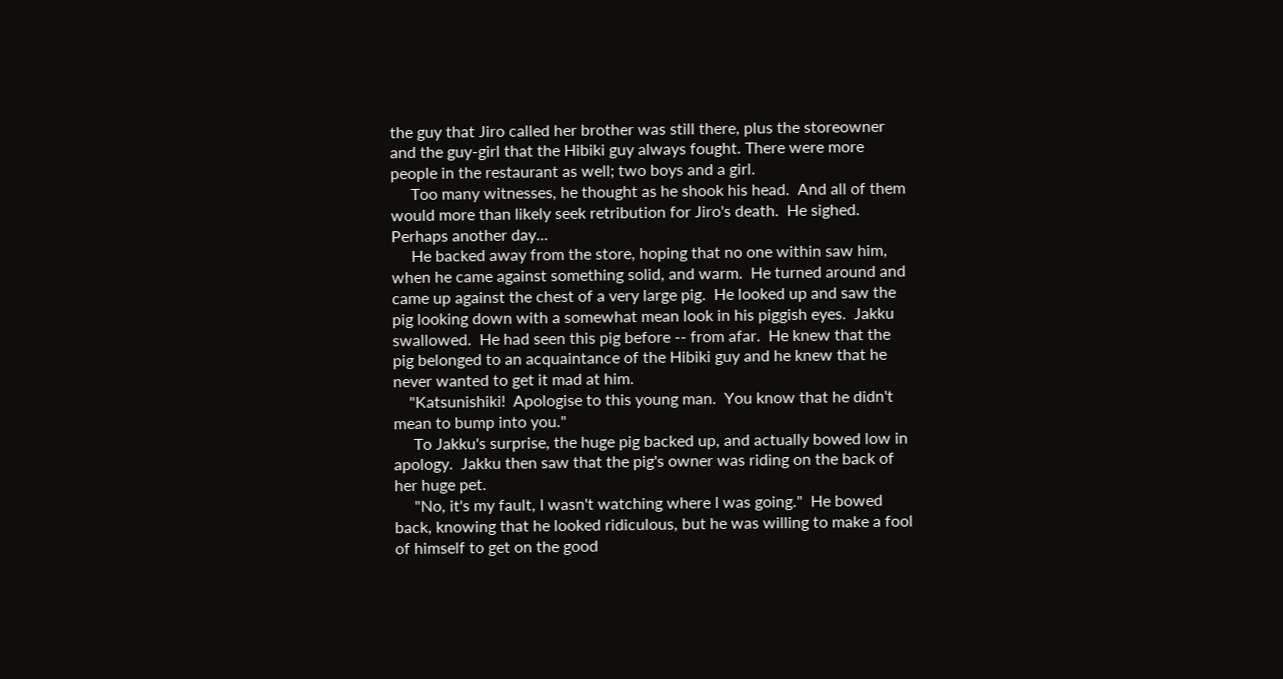the guy that Jiro called her brother was still there, plus the storeowner and the guy-girl that the Hibiki guy always fought. There were more people in the restaurant as well; two boys and a girl.
     Too many witnesses, he thought as he shook his head.  And all of them would more than likely seek retribution for Jiro's death.  He sighed.  Perhaps another day...
     He backed away from the store, hoping that no one within saw him, when he came against something solid, and warm.  He turned around and came up against the chest of a very large pig.  He looked up and saw the pig looking down with a somewhat mean look in his piggish eyes.  Jakku swallowed.  He had seen this pig before -- from afar.  He knew that the pig belonged to an acquaintance of the Hibiki guy and he knew that he never wanted to get it mad at him.
    "Katsunishiki!  Apologise to this young man.  You know that he didn't mean to bump into you."
     To Jakku's surprise, the huge pig backed up, and actually bowed low in apology.  Jakku then saw that the pig's owner was riding on the back of her huge pet.
     "No, it's my fault, I wasn't watching where I was going."  He bowed back, knowing that he looked ridiculous, but he was willing to make a fool of himself to get on the good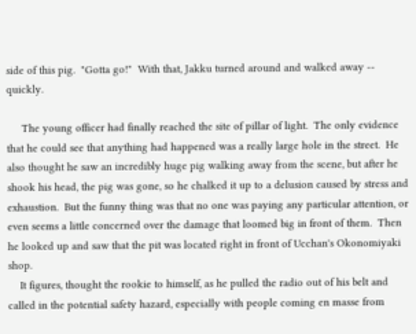side of this pig.  "Gotta go!"  With that, Jakku turned around and walked away -- quickly.

     The young officer had finally reached the site of pillar of light.  The only evidence that he could see that anything had happened was a really large hole in the street.  He also thought he saw an incredibly huge pig walking away from the scene, but after he shook his head, the pig was gone, so he chalked it up to a delusion caused by stress and exhaustion.  But the funny thing was that no one was paying any particular attention, or even seems a little concerned over the damage that loomed big in front of them.  Then he looked up and saw that the pit was located right in front of Ucchan's Okonomiyaki shop.
    It figures, thought the rookie to himself, as he pulled the radio out of his belt and called in the potential safety hazard, especially with people coming en masse from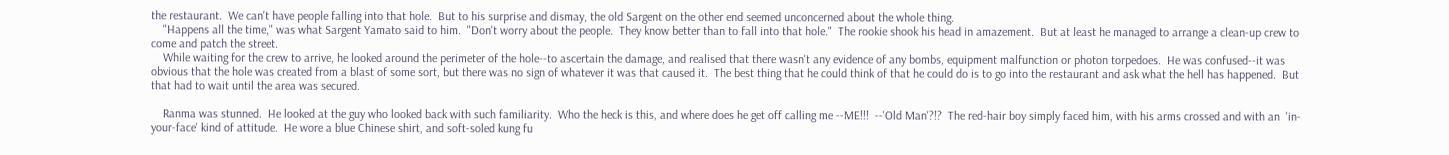the restaurant.  We can't have people falling into that hole.  But to his surprise and dismay, the old Sargent on the other end seemed unconcerned about the whole thing.
    "Happens all the time," was what Sargent Yamato said to him.  "Don't worry about the people.  They know better than to fall into that hole."  The rookie shook his head in amazement.  But at least he managed to arrange a clean-up crew to come and patch the street.
    While waiting for the crew to arrive, he looked around the perimeter of the hole--to ascertain the damage, and realised that there wasn't any evidence of any bombs, equipment malfunction or photon torpedoes.  He was confused--it was obvious that the hole was created from a blast of some sort, but there was no sign of whatever it was that caused it.  The best thing that he could think of that he could do is to go into the restaurant and ask what the hell has happened.  But that had to wait until the area was secured.

    Ranma was stunned.  He looked at the guy who looked back with such familiarity.  Who the heck is this, and where does he get off calling me --ME!!!  --'Old Man'?!?  The red-hair boy simply faced him, with his arms crossed and with an  'in-your-face' kind of attitude.  He wore a blue Chinese shirt, and soft-soled kung fu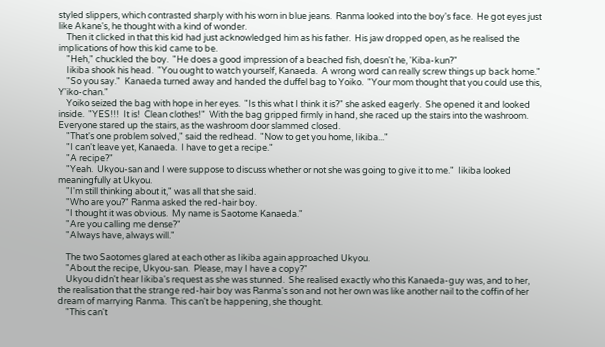styled slippers, which contrasted sharply with his worn in blue jeans.  Ranma looked into the boy's face.  He got eyes just like Akane's, he thought with a kind of wonder.
    Then it clicked in that this kid had just acknowledged him as his father.  His jaw dropped open, as he realised the implications of how this kid came to be.
    "Heh," chuckled the boy.  "He does a good impression of a beached fish, doesn't he, 'Kiba-kun?"
    Iikiba shook his head.  "You ought to watch yourself, Kanaeda.  A wrong word can really screw things up back home."
    "So you say."  Kanaeda turned away and handed the duffel bag to Yoiko.  "Your mom thought that you could use this, Y'iko-chan."
    Yoiko seized the bag with hope in her eyes.  "Is this what I think it is?" she asked eagerly.  She opened it and looked inside.  "YES!!!  It is!  Clean clothes!"  With the bag gripped firmly in hand, she raced up the stairs into the washroom. Everyone stared up the stairs, as the washroom door slammed closed.
    "That's one problem solved," said the redhead.  "Now to get you home, Iikiba..."
    "I can't leave yet, Kanaeda.  I have to get a recipe."
    "A recipe?"
    "Yeah.  Ukyou-san and I were suppose to discuss whether or not she was going to give it to me."  Iikiba looked meaningfully at Ukyou.
    "I'm still thinking about it," was all that she said.
    "Who are you?" Ranma asked the red-hair boy.
    "I thought it was obvious.  My name is Saotome Kanaeda."
    "Are you calling me dense?"
    "Always have, always will."

    The two Saotomes glared at each other as Iikiba again approached Ukyou.
    "About the recipe, Ukyou-san.  Please, may I have a copy?"
    Ukyou didn't hear Iikiba's request as she was stunned.  She realised exactly who this Kanaeda-guy was, and to her, the realisation that the strange red-hair boy was Ranma's son and not her own was like another nail to the coffin of her dream of marrying Ranma.  This can't be happening, she thought.
    "This can't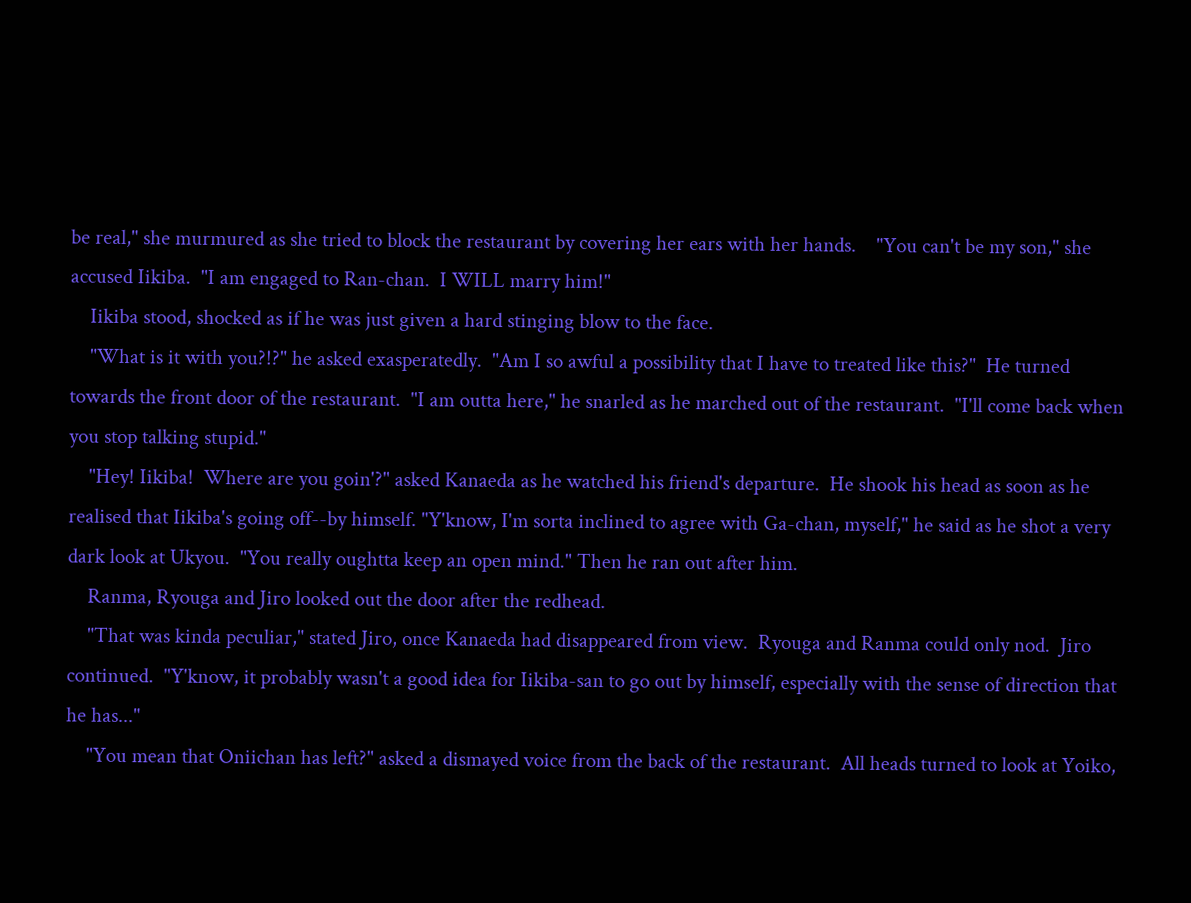be real," she murmured as she tried to block the restaurant by covering her ears with her hands.    "You can't be my son," she accused Iikiba.  "I am engaged to Ran-chan.  I WILL marry him!"
    Iikiba stood, shocked as if he was just given a hard stinging blow to the face.
    "What is it with you?!?" he asked exasperatedly.  "Am I so awful a possibility that I have to treated like this?"  He turned towards the front door of the restaurant.  "I am outta here," he snarled as he marched out of the restaurant.  "I'll come back when you stop talking stupid."
    "Hey! Iikiba!  Where are you goin'?" asked Kanaeda as he watched his friend's departure.  He shook his head as soon as he realised that Iikiba's going off--by himself. "Y'know, I'm sorta inclined to agree with Ga-chan, myself," he said as he shot a very dark look at Ukyou.  "You really oughtta keep an open mind." Then he ran out after him.
    Ranma, Ryouga and Jiro looked out the door after the redhead.
    "That was kinda peculiar," stated Jiro, once Kanaeda had disappeared from view.  Ryouga and Ranma could only nod.  Jiro continued.  "Y'know, it probably wasn't a good idea for Iikiba-san to go out by himself, especially with the sense of direction that he has..."
    "You mean that Oniichan has left?" asked a dismayed voice from the back of the restaurant.  All heads turned to look at Yoiko,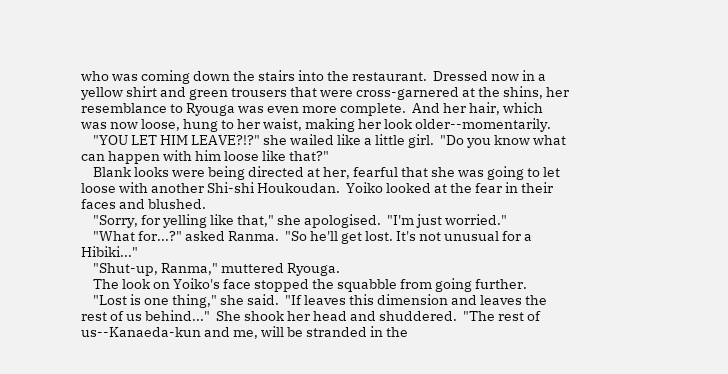who was coming down the stairs into the restaurant.  Dressed now in a yellow shirt and green trousers that were cross-garnered at the shins, her resemblance to Ryouga was even more complete.  And her hair, which was now loose, hung to her waist, making her look older--momentarily.
    "YOU LET HIM LEAVE?!?" she wailed like a little girl.  "Do you know what can happen with him loose like that?"
    Blank looks were being directed at her, fearful that she was going to let loose with another Shi-shi Houkoudan.  Yoiko looked at the fear in their faces and blushed.
    "Sorry, for yelling like that," she apologised.  "I'm just worried."
    "What for...?" asked Ranma.  "So he'll get lost. It's not unusual for a Hibiki..."
    "Shut-up, Ranma," muttered Ryouga.
    The look on Yoiko's face stopped the squabble from going further.
    "Lost is one thing," she said.  "If leaves this dimension and leaves the rest of us behind..."  She shook her head and shuddered.  "The rest of us--Kanaeda-kun and me, will be stranded in the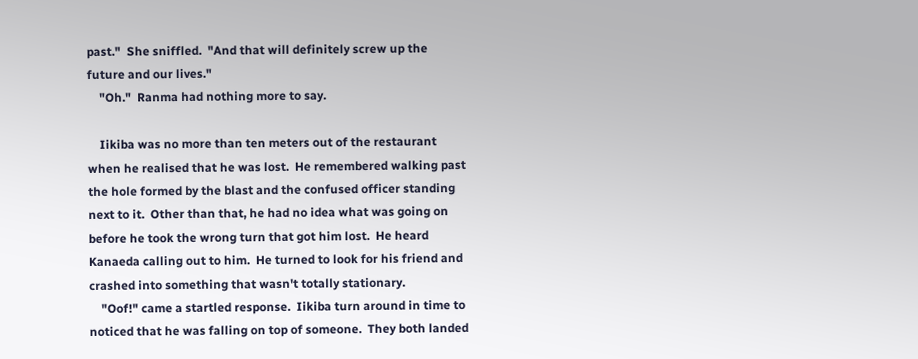past."  She sniffled.  "And that will definitely screw up the future and our lives."
    "Oh."  Ranma had nothing more to say.

    Iikiba was no more than ten meters out of the restaurant when he realised that he was lost.  He remembered walking past the hole formed by the blast and the confused officer standing next to it.  Other than that, he had no idea what was going on before he took the wrong turn that got him lost.  He heard Kanaeda calling out to him.  He turned to look for his friend and crashed into something that wasn't totally stationary.
    "Oof!" came a startled response.  Iikiba turn around in time to noticed that he was falling on top of someone.  They both landed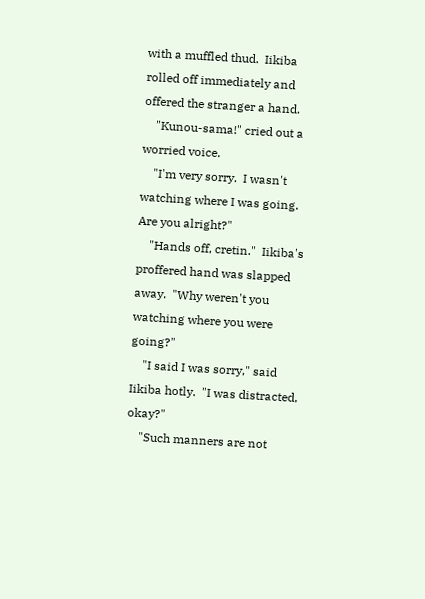with a muffled thud.  Iikiba rolled off immediately and offered the stranger a hand.
    "Kunou-sama!" cried out a worried voice.
    "I'm very sorry.  I wasn't watching where I was going.  Are you alright?"
    "Hands off, cretin."  Iikiba's proffered hand was slapped away.  "Why weren't you watching where you were going?"
    "I said I was sorry," said Iikiba hotly.  "I was distracted, okay?"
    "Such manners are not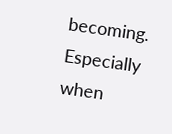becoming. Especially when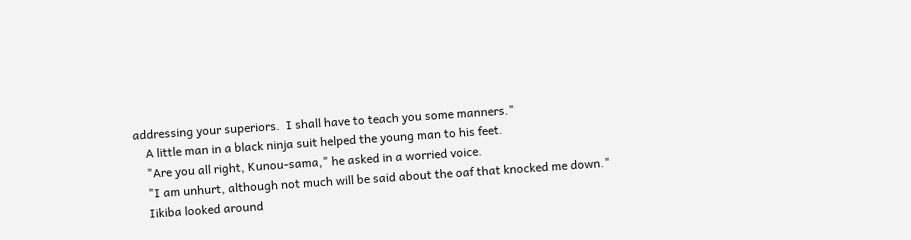addressing your superiors.  I shall have to teach you some manners."
    A little man in a black ninja suit helped the young man to his feet.
    "Are you all right, Kunou-sama," he asked in a worried voice.
    "I am unhurt, although not much will be said about the oaf that knocked me down."
    Iikiba looked around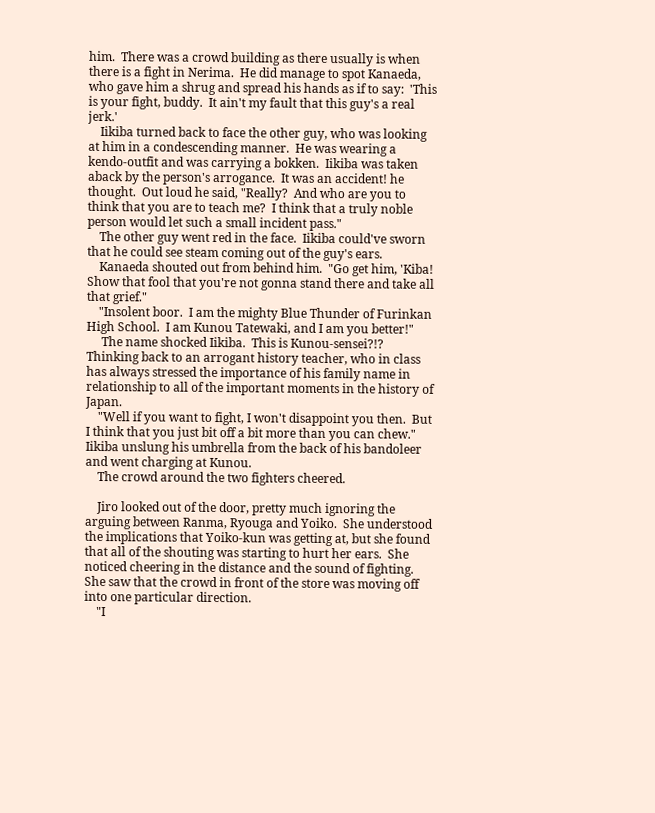him.  There was a crowd building as there usually is when there is a fight in Nerima.  He did manage to spot Kanaeda, who gave him a shrug and spread his hands as if to say:  'This is your fight, buddy.  It ain't my fault that this guy's a real jerk.'
    Iikiba turned back to face the other guy, who was looking at him in a condescending manner.  He was wearing a kendo-outfit and was carrying a bokken.  Iikiba was taken aback by the person's arrogance.  It was an accident! he thought.  Out loud he said, "Really?  And who are you to think that you are to teach me?  I think that a truly noble person would let such a small incident pass."
    The other guy went red in the face.  Iikiba could've sworn that he could see steam coming out of the guy's ears.
    Kanaeda shouted out from behind him.  "Go get him, 'Kiba!  Show that fool that you're not gonna stand there and take all that grief."
    "Insolent boor.  I am the mighty Blue Thunder of Furinkan High School.  I am Kunou Tatewaki, and I am you better!"
     The name shocked Iikiba.  This is Kunou-sensei?!?   Thinking back to an arrogant history teacher, who in class has always stressed the importance of his family name in relationship to all of the important moments in the history of Japan.
    "Well if you want to fight, I won't disappoint you then.  But I think that you just bit off a bit more than you can chew."  Iikiba unslung his umbrella from the back of his bandoleer and went charging at Kunou.
    The crowd around the two fighters cheered.

    Jiro looked out of the door, pretty much ignoring the arguing between Ranma, Ryouga and Yoiko.  She understood the implications that Yoiko-kun was getting at, but she found that all of the shouting was starting to hurt her ears.  She noticed cheering in the distance and the sound of fighting.  She saw that the crowd in front of the store was moving off into one particular direction.
    "I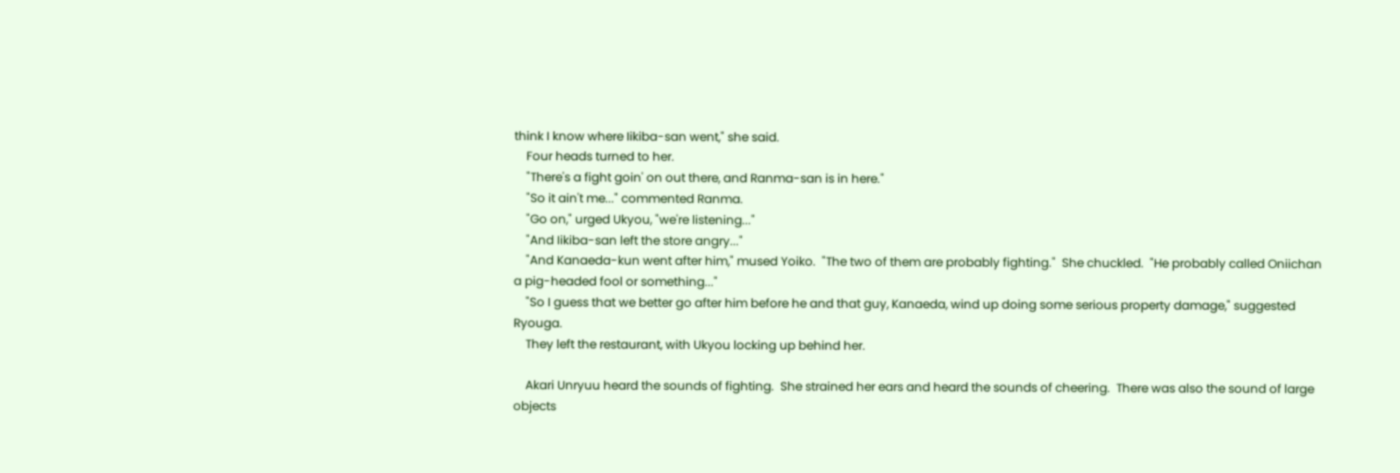think I know where Iikiba-san went," she said.
    Four heads turned to her.
    "There's a fight goin' on out there, and Ranma-san is in here."
    "So it ain't me..." commented Ranma.
    "Go on," urged Ukyou, "we're listening..."
    "And Iikiba-san left the store angry..."
    "And Kanaeda-kun went after him," mused Yoiko.  "The two of them are probably fighting."  She chuckled.  "He probably called Oniichan a pig-headed fool or something..."
    "So I guess that we better go after him before he and that guy, Kanaeda, wind up doing some serious property damage," suggested Ryouga.
    They left the restaurant, with Ukyou locking up behind her.

    Akari Unryuu heard the sounds of fighting.  She strained her ears and heard the sounds of cheering.  There was also the sound of large objects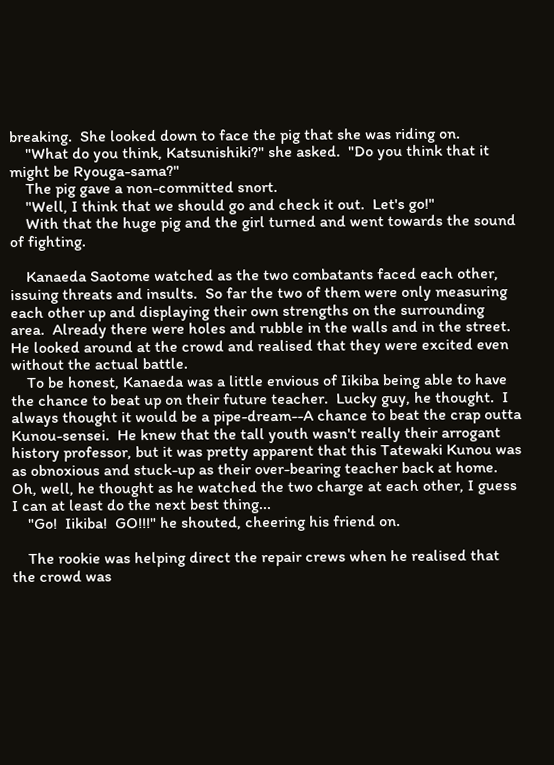breaking.  She looked down to face the pig that she was riding on.
    "What do you think, Katsunishiki?" she asked.  "Do you think that it might be Ryouga-sama?"
    The pig gave a non-committed snort.
    "Well, I think that we should go and check it out.  Let's go!"
    With that the huge pig and the girl turned and went towards the sound of fighting.

    Kanaeda Saotome watched as the two combatants faced each other, issuing threats and insults.  So far the two of them were only measuring each other up and displaying their own strengths on the surrounding area.  Already there were holes and rubble in the walls and in the street.  He looked around at the crowd and realised that they were excited even without the actual battle.
    To be honest, Kanaeda was a little envious of Iikiba being able to have the chance to beat up on their future teacher.  Lucky guy, he thought.  I always thought it would be a pipe-dream--A chance to beat the crap outta Kunou-sensei.  He knew that the tall youth wasn't really their arrogant history professor, but it was pretty apparent that this Tatewaki Kunou was as obnoxious and stuck-up as their over-bearing teacher back at home.  Oh, well, he thought as he watched the two charge at each other, I guess I can at least do the next best thing...
    "Go!  Iikiba!  GO!!!" he shouted, cheering his friend on.

    The rookie was helping direct the repair crews when he realised that the crowd was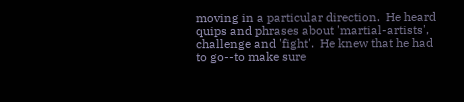moving in a particular direction.  He heard quips and phrases about 'martial-artists', challenge and 'fight'.  He knew that he had to go--to make sure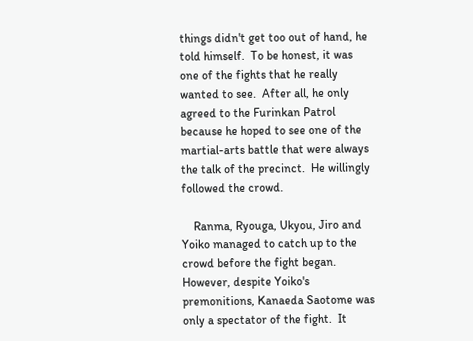things didn't get too out of hand, he told himself.  To be honest, it was one of the fights that he really wanted to see.  After all, he only agreed to the Furinkan Patrol because he hoped to see one of the martial-arts battle that were always the talk of the precinct.  He willingly followed the crowd.

    Ranma, Ryouga, Ukyou, Jiro and Yoiko managed to catch up to the crowd before the fight began.  However, despite Yoiko's premonitions, Kanaeda Saotome was only a spectator of the fight.  It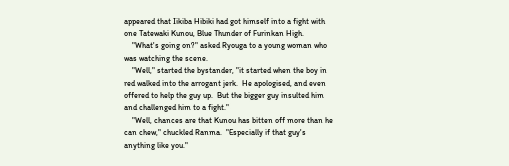appeared that Iikiba Hibiki had got himself into a fight with one Tatewaki Kunou, Blue Thunder of Furinkan High.
    "What's going on?" asked Ryouga to a young woman who was watching the scene.
    "Well," started the bystander, "it started when the boy in red walked into the arrogant jerk.  He apologised, and even offered to help the guy up.  But the bigger guy insulted him and challenged him to a fight."
    "Well, chances are that Kunou has bitten off more than he can chew," chuckled Ranma.  "Especially if that guy's anything like you."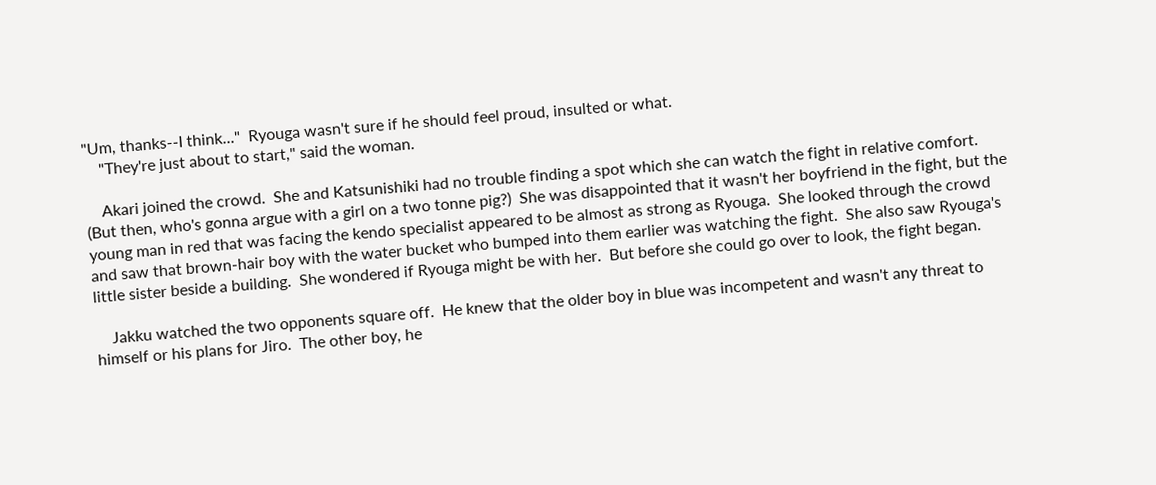"Um, thanks--I think..."  Ryouga wasn't sure if he should feel proud, insulted or what.
    "They're just about to start," said the woman.

    Akari joined the crowd.  She and Katsunishiki had no trouble finding a spot which she can watch the fight in relative comfort.  (But then, who's gonna argue with a girl on a two tonne pig?)  She was disappointed that it wasn't her boyfriend in the fight, but the young man in red that was facing the kendo specialist appeared to be almost as strong as Ryouga.  She looked through the crowd and saw that brown-hair boy with the water bucket who bumped into them earlier was watching the fight.  She also saw Ryouga's little sister beside a building.  She wondered if Ryouga might be with her.  But before she could go over to look, the fight began.

    Jakku watched the two opponents square off.  He knew that the older boy in blue was incompetent and wasn't any threat to himself or his plans for Jiro.  The other boy, he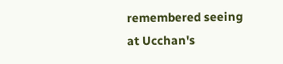remembered seeing at Ucchan's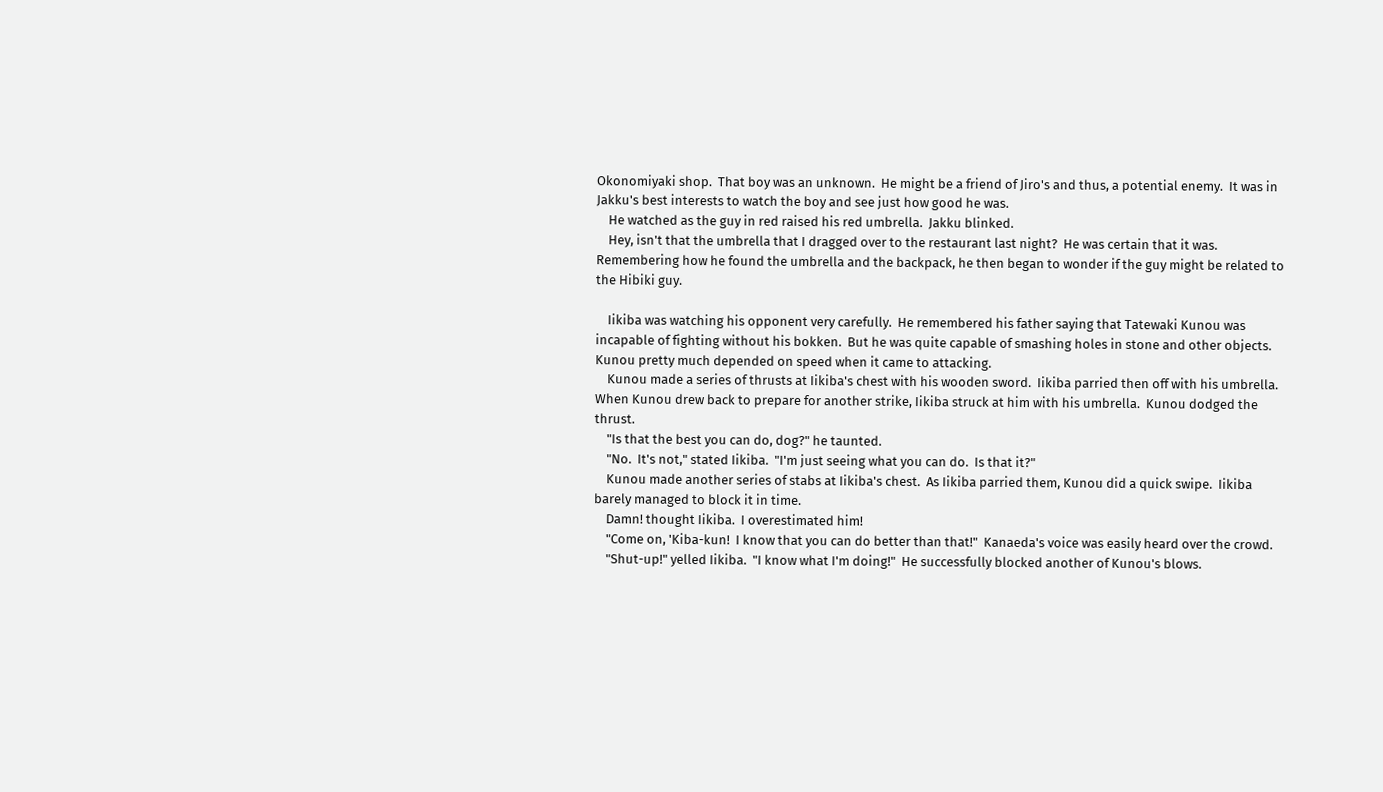Okonomiyaki shop.  That boy was an unknown.  He might be a friend of Jiro's and thus, a potential enemy.  It was in Jakku's best interests to watch the boy and see just how good he was.
    He watched as the guy in red raised his red umbrella.  Jakku blinked.
    Hey, isn't that the umbrella that I dragged over to the restaurant last night?  He was certain that it was.  Remembering how he found the umbrella and the backpack, he then began to wonder if the guy might be related to the Hibiki guy.

    Iikiba was watching his opponent very carefully.  He remembered his father saying that Tatewaki Kunou was incapable of fighting without his bokken.  But he was quite capable of smashing holes in stone and other objects.  Kunou pretty much depended on speed when it came to attacking.
    Kunou made a series of thrusts at Iikiba's chest with his wooden sword.  Iikiba parried then off with his umbrella.  When Kunou drew back to prepare for another strike, Iikiba struck at him with his umbrella.  Kunou dodged the thrust.
    "Is that the best you can do, dog?" he taunted.
    "No.  It's not," stated Iikiba.  "I'm just seeing what you can do.  Is that it?"
    Kunou made another series of stabs at Iikiba's chest.  As Iikiba parried them, Kunou did a quick swipe.  Iikiba barely managed to block it in time.
    Damn! thought Iikiba.  I overestimated him!
    "Come on, 'Kiba-kun!  I know that you can do better than that!"  Kanaeda's voice was easily heard over the crowd.
    "Shut-up!" yelled Iikiba.  "I know what I'm doing!"  He successfully blocked another of Kunou's blows.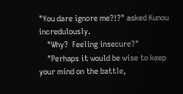"You dare ignore me?!?" asked Kunou incredulously.
    "Why?  Feeling insecure?"
    "Perhaps it would be wise to keep your mind on the battle,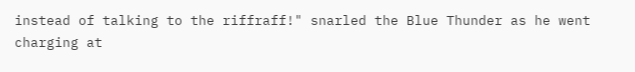instead of talking to the riffraff!" snarled the Blue Thunder as he went charging at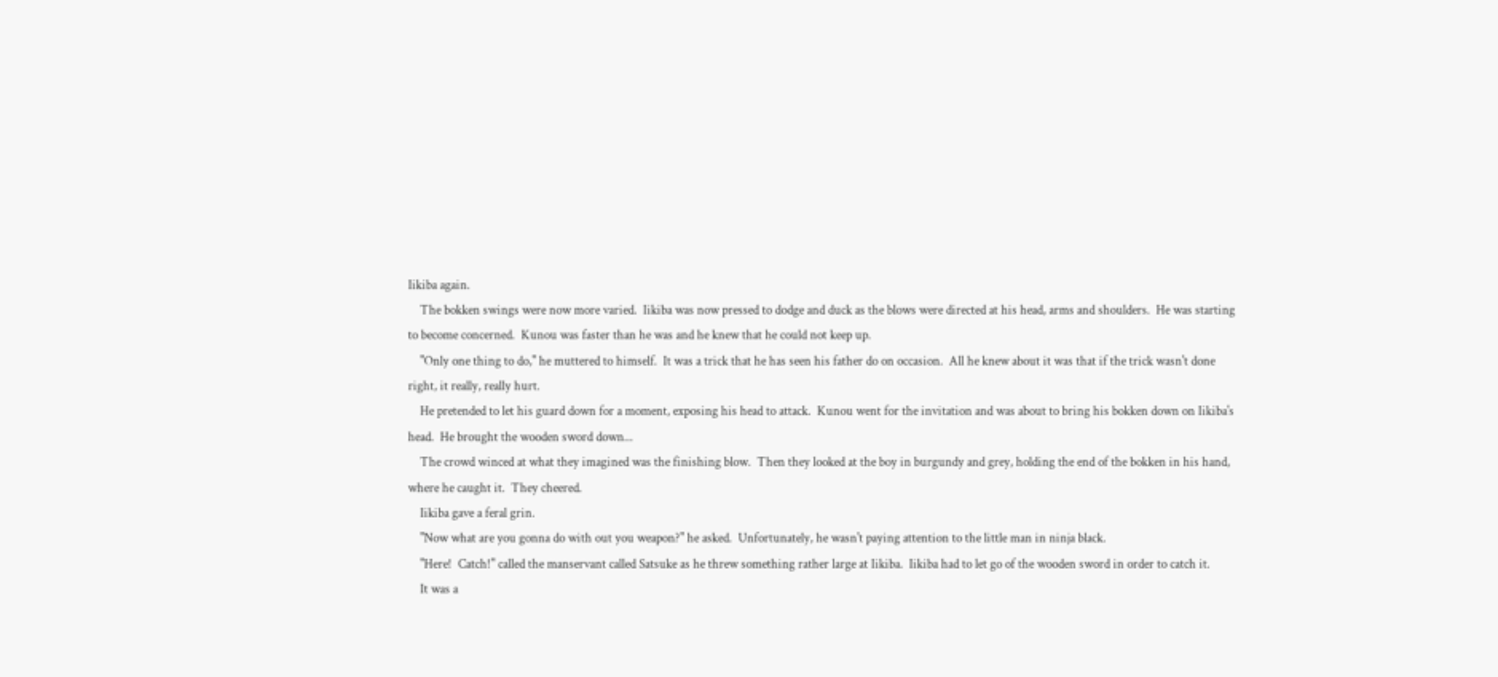Iikiba again.
    The bokken swings were now more varied.  Iikiba was now pressed to dodge and duck as the blows were directed at his head, arms and shoulders.  He was starting to become concerned.  Kunou was faster than he was and he knew that he could not keep up.
    "Only one thing to do," he muttered to himself.  It was a trick that he has seen his father do on occasion.  All he knew about it was that if the trick wasn't done right, it really, really hurt.
    He pretended to let his guard down for a moment, exposing his head to attack.  Kunou went for the invitation and was about to bring his bokken down on Iikiba's head.  He brought the wooden sword down...
    The crowd winced at what they imagined was the finishing blow.  Then they looked at the boy in burgundy and grey, holding the end of the bokken in his hand, where he caught it.  They cheered.
    Iikiba gave a feral grin.
    "Now what are you gonna do with out you weapon?" he asked.  Unfortunately, he wasn't paying attention to the little man in ninja black.
    "Here!  Catch!" called the manservant called Satsuke as he threw something rather large at Iikiba.  Iikiba had to let go of the wooden sword in order to catch it.
    It was a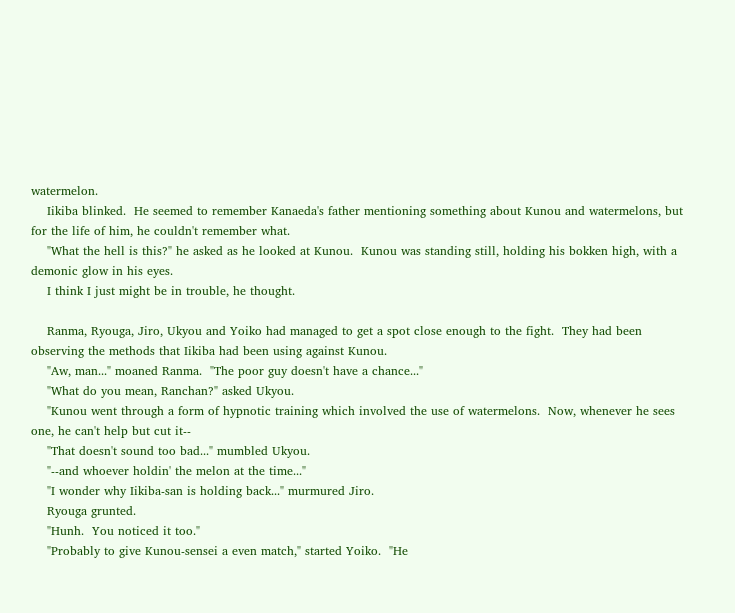watermelon.
    Iikiba blinked.  He seemed to remember Kanaeda's father mentioning something about Kunou and watermelons, but for the life of him, he couldn't remember what.
    "What the hell is this?" he asked as he looked at Kunou.  Kunou was standing still, holding his bokken high, with a demonic glow in his eyes.
    I think I just might be in trouble, he thought.

    Ranma, Ryouga, Jiro, Ukyou and Yoiko had managed to get a spot close enough to the fight.  They had been observing the methods that Iikiba had been using against Kunou.
    "Aw, man..." moaned Ranma.  "The poor guy doesn't have a chance..."
    "What do you mean, Ranchan?" asked Ukyou.
    "Kunou went through a form of hypnotic training which involved the use of watermelons.  Now, whenever he sees one, he can't help but cut it--
    "That doesn't sound too bad..." mumbled Ukyou.
    "--and whoever holdin' the melon at the time..."
    "I wonder why Iikiba-san is holding back..." murmured Jiro.
    Ryouga grunted.
    "Hunh.  You noticed it too."
    "Probably to give Kunou-sensei a even match," started Yoiko.  "He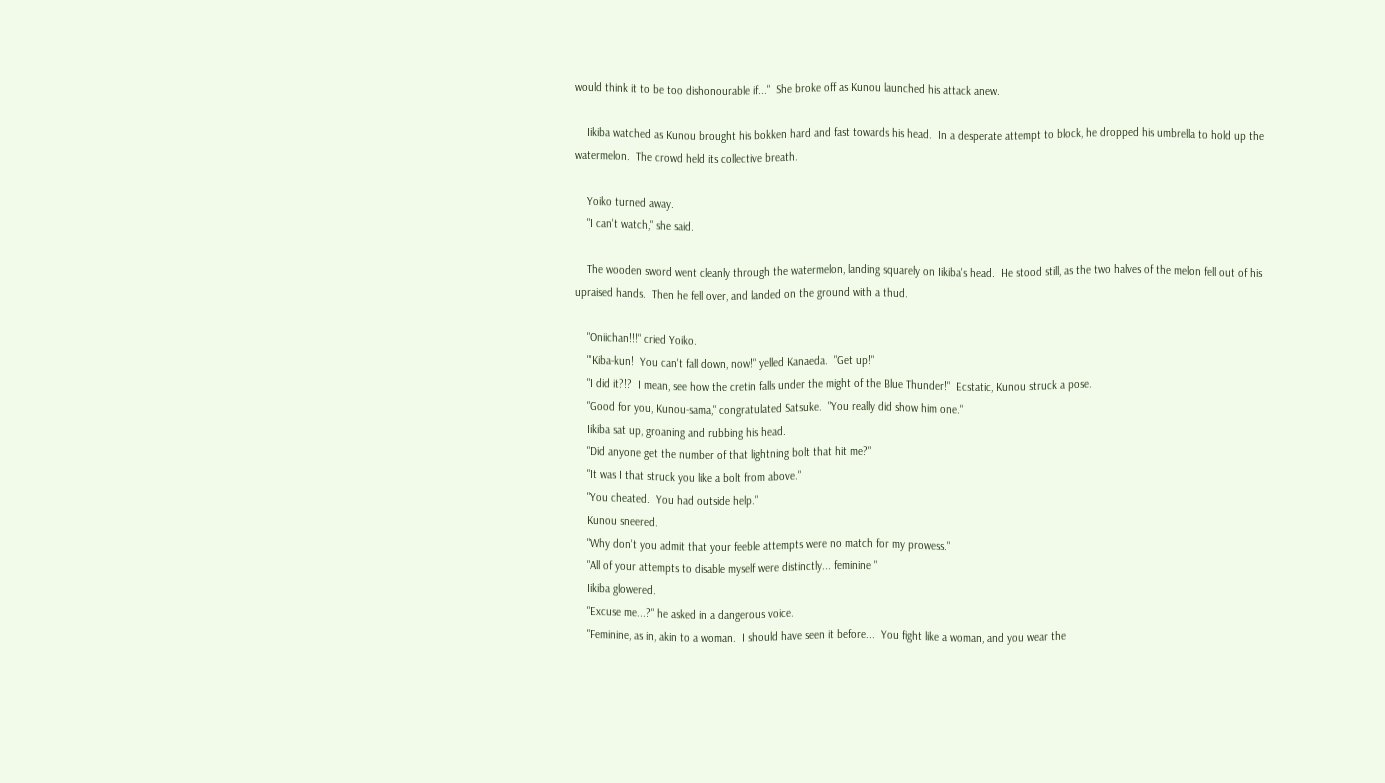would think it to be too dishonourable if..."  She broke off as Kunou launched his attack anew.

    Iikiba watched as Kunou brought his bokken hard and fast towards his head.  In a desperate attempt to block, he dropped his umbrella to hold up the watermelon.  The crowd held its collective breath.

    Yoiko turned away.
    "I can't watch," she said.

    The wooden sword went cleanly through the watermelon, landing squarely on Iikiba's head.  He stood still, as the two halves of the melon fell out of his upraised hands.  Then he fell over, and landed on the ground with a thud.

    "Oniichan!!!" cried Yoiko.
    "'Kiba-kun!  You can't fall down, now!" yelled Kanaeda.  "Get up!"
    "I did it?!?  I mean, see how the cretin falls under the might of the Blue Thunder!"  Ecstatic, Kunou struck a pose.
    "Good for you, Kunou-sama," congratulated Satsuke.  "You really did show him one."
    Iikiba sat up, groaning and rubbing his head.
    "Did anyone get the number of that lightning bolt that hit me?"
    "It was I that struck you like a bolt from above."
    "You cheated.  You had outside help."
    Kunou sneered.
    "Why don't you admit that your feeble attempts were no match for my prowess."
    "All of your attempts to disable myself were distinctly... feminine "
    Iikiba glowered.
    "Excuse me...?" he asked in a dangerous voice.
    "Feminine, as in, akin to a woman.  I should have seen it before...  You fight like a woman, and you wear the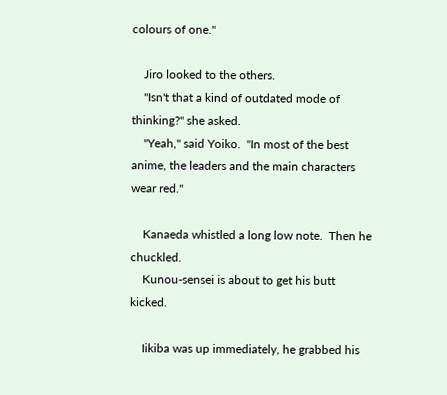colours of one."

    Jiro looked to the others.
    "Isn't that a kind of outdated mode of thinking?" she asked.
    "Yeah," said Yoiko.  "In most of the best anime, the leaders and the main characters wear red."

    Kanaeda whistled a long low note.  Then he chuckled.
    Kunou-sensei is about to get his butt kicked.

    Iikiba was up immediately, he grabbed his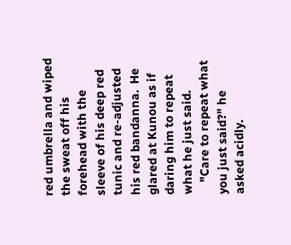red umbrella and wiped the sweat off his forehead with the sleeve of his deep red tunic and re-adjusted his red bandanna.  He glared at Kunou as if daring him to repeat what he just said.
    "Care to repeat what you just said?" he asked acidly.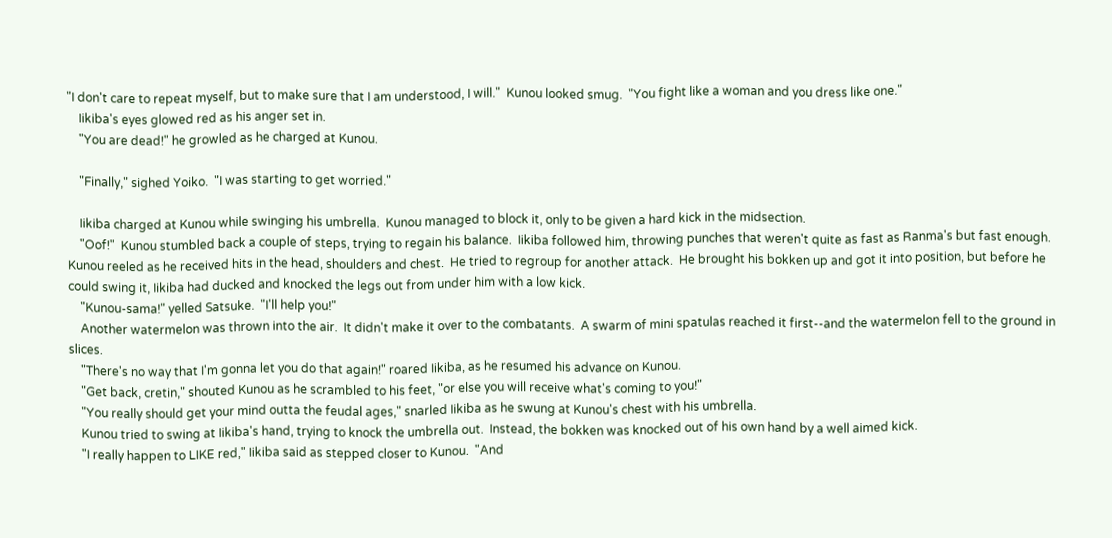"I don't care to repeat myself, but to make sure that I am understood, I will."  Kunou looked smug.  "You fight like a woman and you dress like one."
    Iikiba's eyes glowed red as his anger set in.
    "You are dead!" he growled as he charged at Kunou.

    "Finally," sighed Yoiko.  "I was starting to get worried."

    Iikiba charged at Kunou while swinging his umbrella.  Kunou managed to block it, only to be given a hard kick in the midsection.
    "Oof!"  Kunou stumbled back a couple of steps, trying to regain his balance.  Iikiba followed him, throwing punches that weren't quite as fast as Ranma's but fast enough.  Kunou reeled as he received hits in the head, shoulders and chest.  He tried to regroup for another attack.  He brought his bokken up and got it into position, but before he could swing it, Iikiba had ducked and knocked the legs out from under him with a low kick.
    "Kunou-sama!" yelled Satsuke.  "I'll help you!"
    Another watermelon was thrown into the air.  It didn't make it over to the combatants.  A swarm of mini spatulas reached it first--and the watermelon fell to the ground in slices.
    "There's no way that I'm gonna let you do that again!" roared Iikiba, as he resumed his advance on Kunou.
    "Get back, cretin," shouted Kunou as he scrambled to his feet, "or else you will receive what's coming to you!"
    "You really should get your mind outta the feudal ages," snarled Iikiba as he swung at Kunou's chest with his umbrella.
    Kunou tried to swing at Iikiba's hand, trying to knock the umbrella out.  Instead, the bokken was knocked out of his own hand by a well aimed kick.
    "I really happen to LIKE red," Iikiba said as stepped closer to Kunou.  "And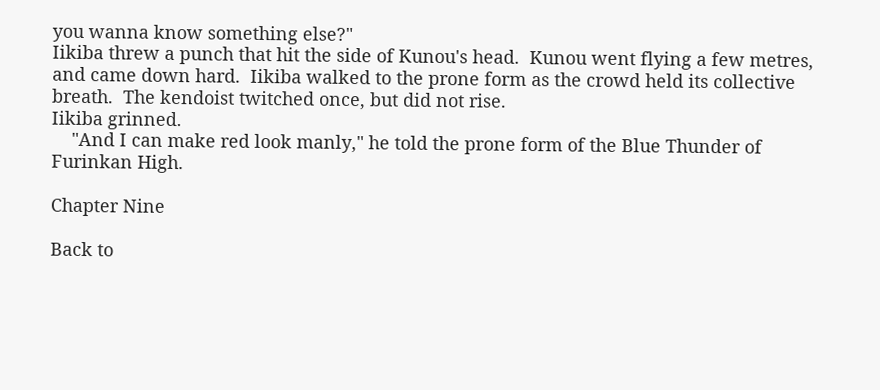you wanna know something else?"
Iikiba threw a punch that hit the side of Kunou's head.  Kunou went flying a few metres, and came down hard.  Iikiba walked to the prone form as the crowd held its collective breath.  The kendoist twitched once, but did not rise.
Iikiba grinned.
    "And I can make red look manly," he told the prone form of the Blue Thunder of Furinkan High.

Chapter Nine

Back to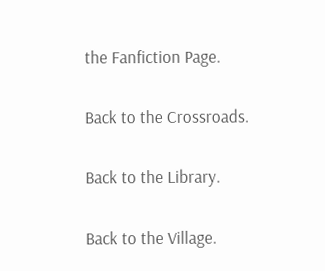the Fanfiction Page.

Back to the Crossroads.

Back to the Library.

Back to the Village.